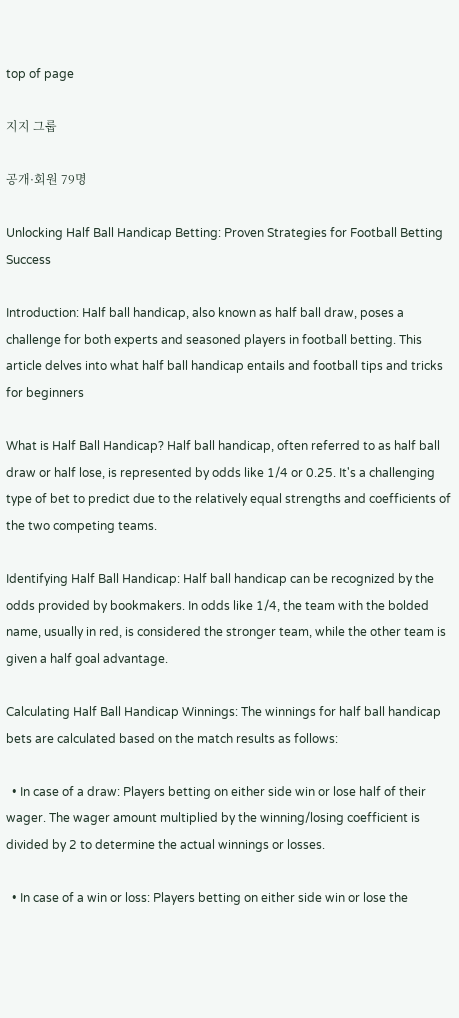top of page

지지 그룹

공개·회원 79명

Unlocking Half Ball Handicap Betting: Proven Strategies for Football Betting Success

Introduction: Half ball handicap, also known as half ball draw, poses a challenge for both experts and seasoned players in football betting. This article delves into what half ball handicap entails and football tips and tricks for beginners

What is Half Ball Handicap? Half ball handicap, often referred to as half ball draw or half lose, is represented by odds like 1/4 or 0.25. It's a challenging type of bet to predict due to the relatively equal strengths and coefficients of the two competing teams.

Identifying Half Ball Handicap: Half ball handicap can be recognized by the odds provided by bookmakers. In odds like 1/4, the team with the bolded name, usually in red, is considered the stronger team, while the other team is given a half goal advantage.

Calculating Half Ball Handicap Winnings: The winnings for half ball handicap bets are calculated based on the match results as follows:

  • In case of a draw: Players betting on either side win or lose half of their wager. The wager amount multiplied by the winning/losing coefficient is divided by 2 to determine the actual winnings or losses.

  • In case of a win or loss: Players betting on either side win or lose the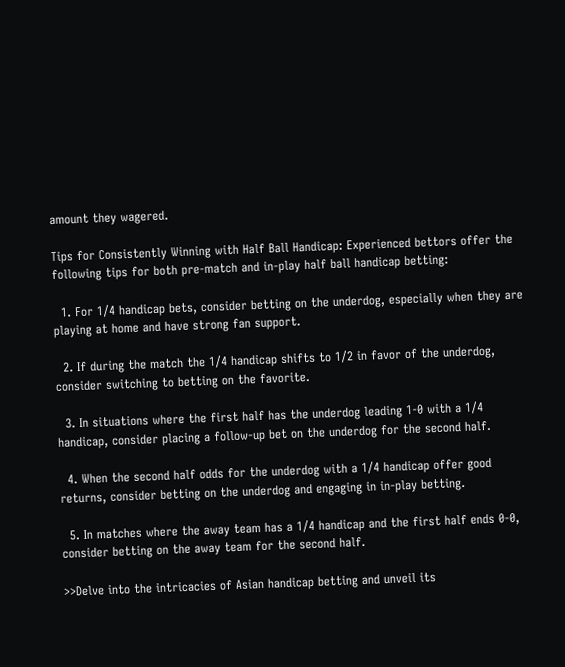amount they wagered.

Tips for Consistently Winning with Half Ball Handicap: Experienced bettors offer the following tips for both pre-match and in-play half ball handicap betting:

  1. For 1/4 handicap bets, consider betting on the underdog, especially when they are playing at home and have strong fan support.

  2. If during the match the 1/4 handicap shifts to 1/2 in favor of the underdog, consider switching to betting on the favorite.

  3. In situations where the first half has the underdog leading 1-0 with a 1/4 handicap, consider placing a follow-up bet on the underdog for the second half.

  4. When the second half odds for the underdog with a 1/4 handicap offer good returns, consider betting on the underdog and engaging in in-play betting.

  5. In matches where the away team has a 1/4 handicap and the first half ends 0-0, consider betting on the away team for the second half.

>>Delve into the intricacies of Asian handicap betting and unveil its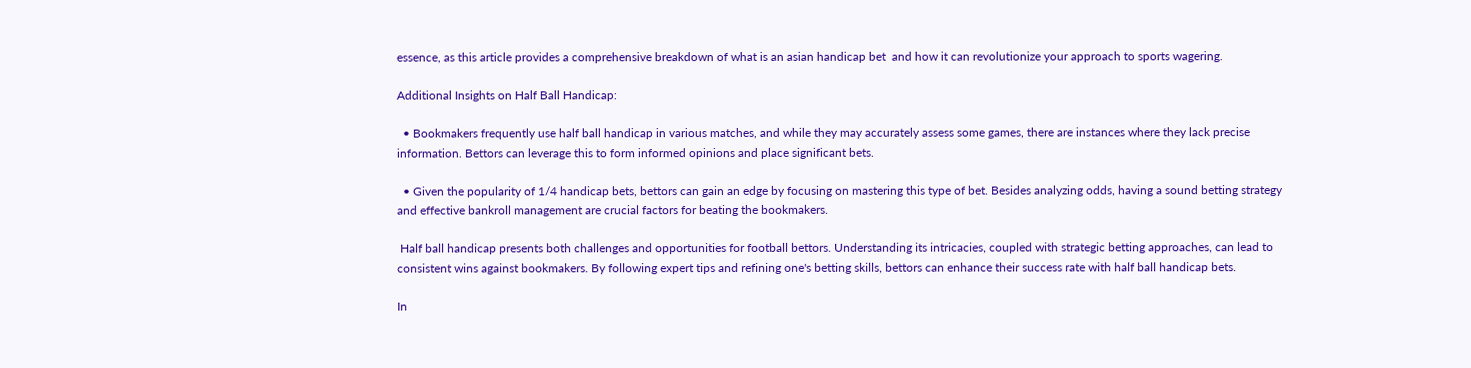essence, as this article provides a comprehensive breakdown of what is an asian handicap bet  and how it can revolutionize your approach to sports wagering.

Additional Insights on Half Ball Handicap:

  • Bookmakers frequently use half ball handicap in various matches, and while they may accurately assess some games, there are instances where they lack precise information. Bettors can leverage this to form informed opinions and place significant bets.

  • Given the popularity of 1/4 handicap bets, bettors can gain an edge by focusing on mastering this type of bet. Besides analyzing odds, having a sound betting strategy and effective bankroll management are crucial factors for beating the bookmakers.

 Half ball handicap presents both challenges and opportunities for football bettors. Understanding its intricacies, coupled with strategic betting approaches, can lead to consistent wins against bookmakers. By following expert tips and refining one's betting skills, bettors can enhance their success rate with half ball handicap bets.

In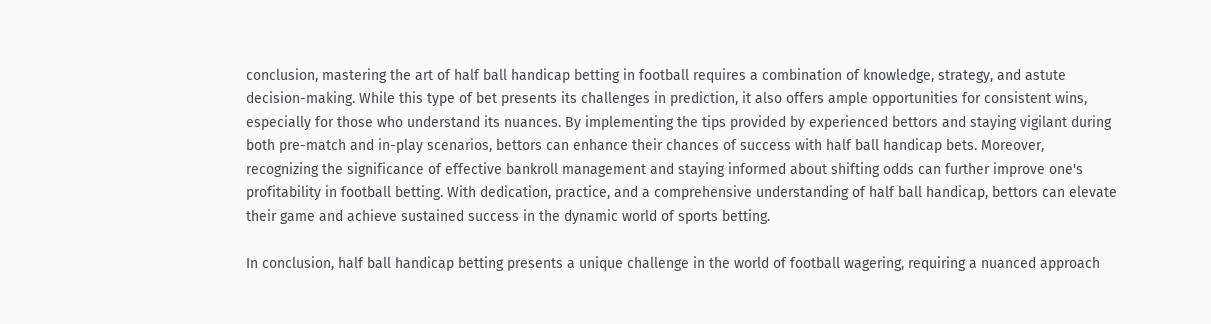conclusion, mastering the art of half ball handicap betting in football requires a combination of knowledge, strategy, and astute decision-making. While this type of bet presents its challenges in prediction, it also offers ample opportunities for consistent wins, especially for those who understand its nuances. By implementing the tips provided by experienced bettors and staying vigilant during both pre-match and in-play scenarios, bettors can enhance their chances of success with half ball handicap bets. Moreover, recognizing the significance of effective bankroll management and staying informed about shifting odds can further improve one's profitability in football betting. With dedication, practice, and a comprehensive understanding of half ball handicap, bettors can elevate their game and achieve sustained success in the dynamic world of sports betting.

In conclusion, half ball handicap betting presents a unique challenge in the world of football wagering, requiring a nuanced approach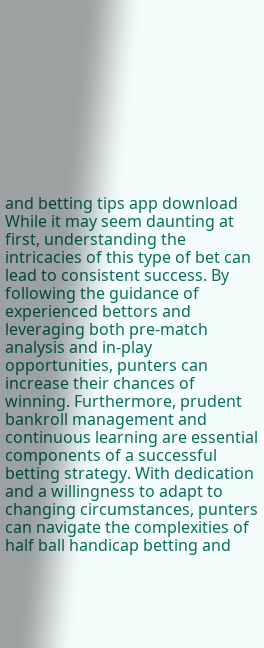and betting tips app download  While it may seem daunting at first, understanding the intricacies of this type of bet can lead to consistent success. By following the guidance of experienced bettors and leveraging both pre-match analysis and in-play opportunities, punters can increase their chances of winning. Furthermore, prudent bankroll management and continuous learning are essential components of a successful betting strategy. With dedication and a willingness to adapt to changing circumstances, punters can navigate the complexities of half ball handicap betting and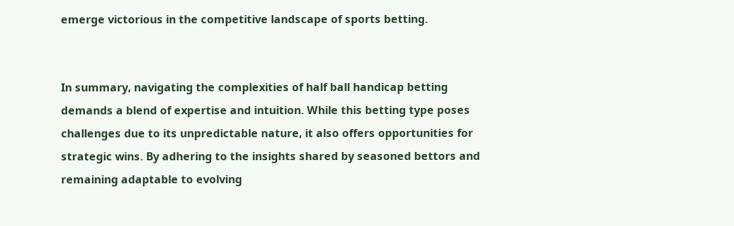emerge victorious in the competitive landscape of sports betting.


In summary, navigating the complexities of half ball handicap betting demands a blend of expertise and intuition. While this betting type poses challenges due to its unpredictable nature, it also offers opportunities for strategic wins. By adhering to the insights shared by seasoned bettors and remaining adaptable to evolving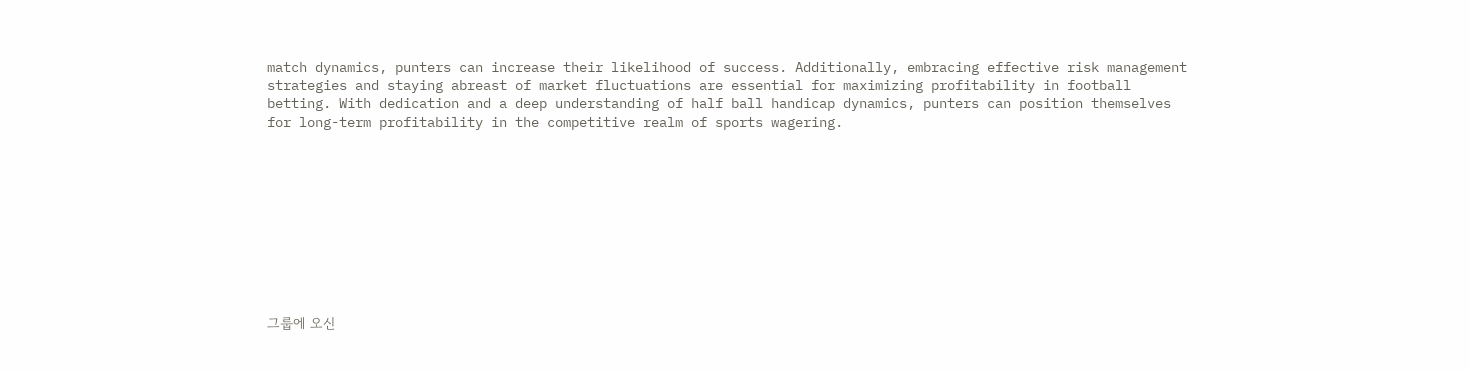match dynamics, punters can increase their likelihood of success. Additionally, embracing effective risk management strategies and staying abreast of market fluctuations are essential for maximizing profitability in football betting. With dedication and a deep understanding of half ball handicap dynamics, punters can position themselves for long-term profitability in the competitive realm of sports wagering.










그룹에 오신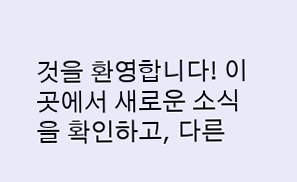것을 환영합니다! 이곳에서 새로운 소식을 확인하고, 다른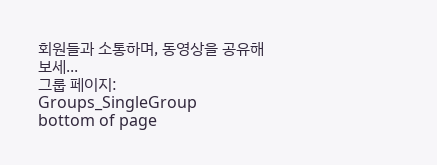회원들과 소통하며, 동영상을 공유해보세...
그룹 페이지: Groups_SingleGroup
bottom of page